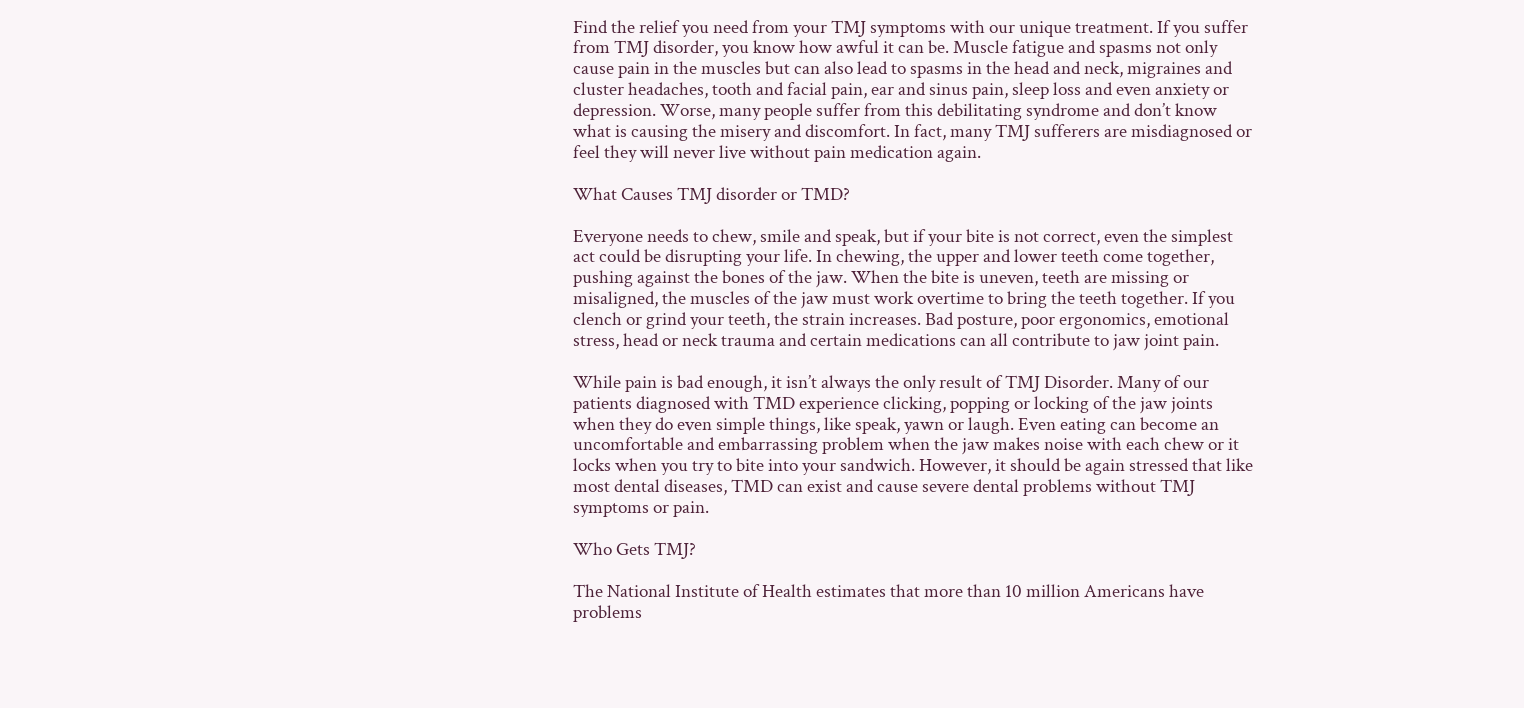Find the relief you need from your TMJ symptoms with our unique treatment. If you suffer from TMJ disorder, you know how awful it can be. Muscle fatigue and spasms not only cause pain in the muscles but can also lead to spasms in the head and neck, migraines and cluster headaches, tooth and facial pain, ear and sinus pain, sleep loss and even anxiety or depression. Worse, many people suffer from this debilitating syndrome and don’t know what is causing the misery and discomfort. In fact, many TMJ sufferers are misdiagnosed or feel they will never live without pain medication again.

What Causes TMJ disorder or TMD?

Everyone needs to chew, smile and speak, but if your bite is not correct, even the simplest act could be disrupting your life. In chewing, the upper and lower teeth come together, pushing against the bones of the jaw. When the bite is uneven, teeth are missing or misaligned, the muscles of the jaw must work overtime to bring the teeth together. If you clench or grind your teeth, the strain increases. Bad posture, poor ergonomics, emotional stress, head or neck trauma and certain medications can all contribute to jaw joint pain.

While pain is bad enough, it isn’t always the only result of TMJ Disorder. Many of our patients diagnosed with TMD experience clicking, popping or locking of the jaw joints when they do even simple things, like speak, yawn or laugh. Even eating can become an uncomfortable and embarrassing problem when the jaw makes noise with each chew or it locks when you try to bite into your sandwich. However, it should be again stressed that like most dental diseases, TMD can exist and cause severe dental problems without TMJ symptoms or pain.

Who Gets TMJ?

The National Institute of Health estimates that more than 10 million Americans have problems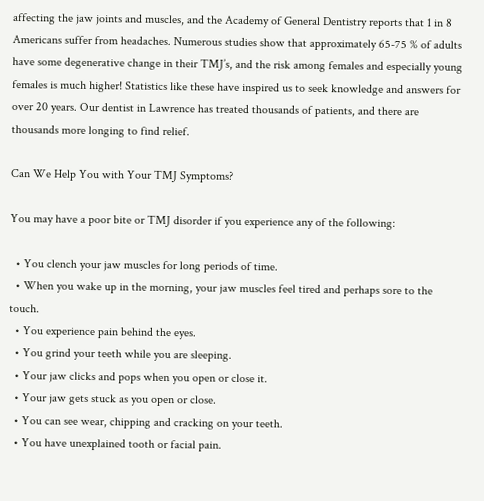affecting the jaw joints and muscles, and the Academy of General Dentistry reports that 1 in 8 Americans suffer from headaches. Numerous studies show that approximately 65-75 % of adults have some degenerative change in their TMJ’s, and the risk among females and especially young females is much higher! Statistics like these have inspired us to seek knowledge and answers for over 20 years. Our dentist in Lawrence has treated thousands of patients, and there are thousands more longing to find relief.

Can We Help You with Your TMJ Symptoms?

You may have a poor bite or TMJ disorder if you experience any of the following:

  • You clench your jaw muscles for long periods of time.
  • When you wake up in the morning, your jaw muscles feel tired and perhaps sore to the touch.
  • You experience pain behind the eyes.
  • You grind your teeth while you are sleeping.
  • Your jaw clicks and pops when you open or close it.
  • Your jaw gets stuck as you open or close.
  • You can see wear, chipping and cracking on your teeth.
  • You have unexplained tooth or facial pain.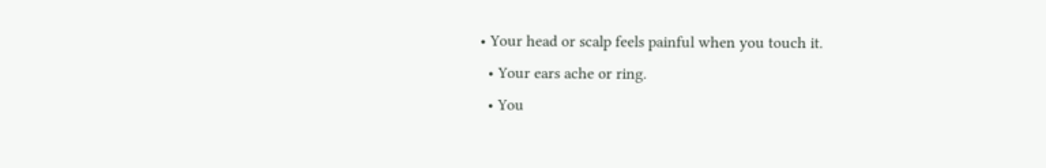• Your head or scalp feels painful when you touch it.
  • Your ears ache or ring.
  • You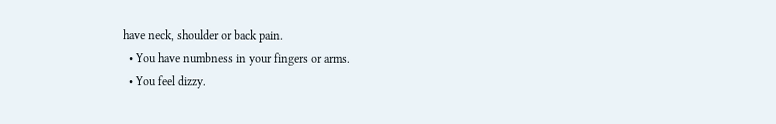have neck, shoulder or back pain.
  • You have numbness in your fingers or arms.
  • You feel dizzy.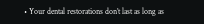• Your dental restorations don’t last as long as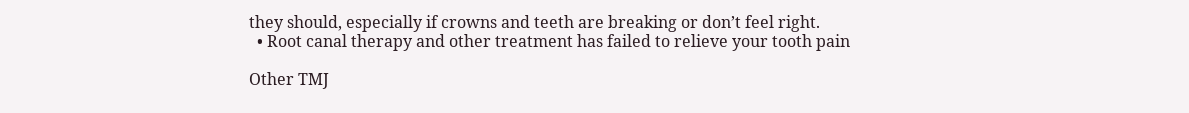they should, especially if crowns and teeth are breaking or don’t feel right.
  • Root canal therapy and other treatment has failed to relieve your tooth pain

Other TMJ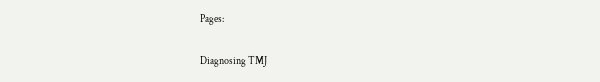Pages:

Diagnosing TMJ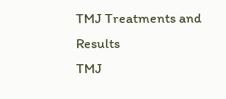TMJ Treatments and Results
TMJ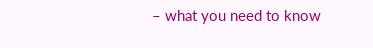– what you need to know